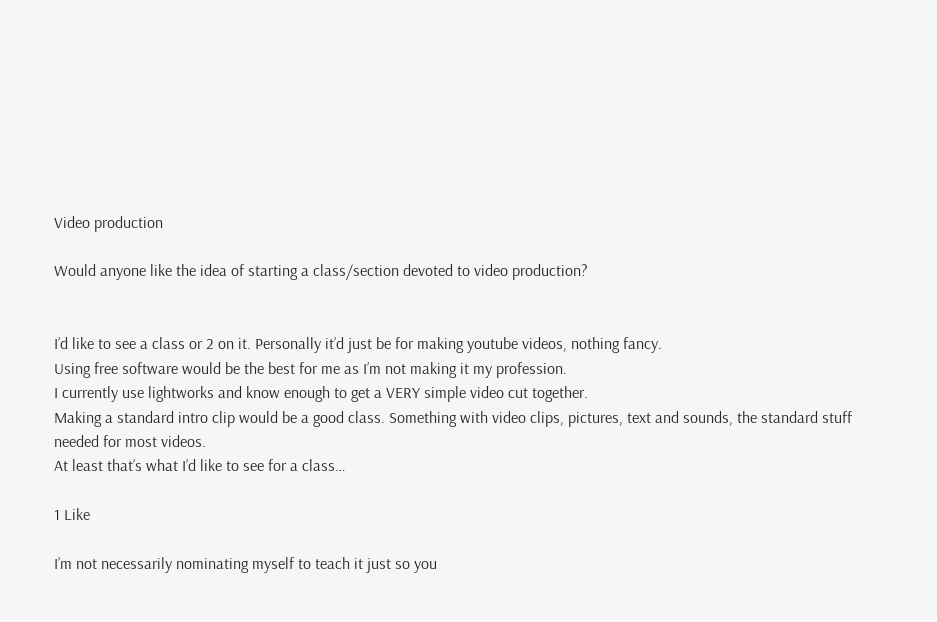Video production

Would anyone like the idea of starting a class/section devoted to video production?


I’d like to see a class or 2 on it. Personally it’d just be for making youtube videos, nothing fancy.
Using free software would be the best for me as I’m not making it my profession.
I currently use lightworks and know enough to get a VERY simple video cut together.
Making a standard intro clip would be a good class. Something with video clips, pictures, text and sounds, the standard stuff needed for most videos.
At least that’s what I’d like to see for a class…

1 Like

I’m not necessarily nominating myself to teach it just so you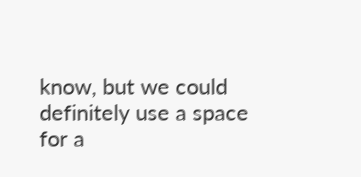know, but we could definitely use a space for a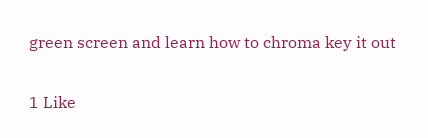green screen and learn how to chroma key it out

1 Like